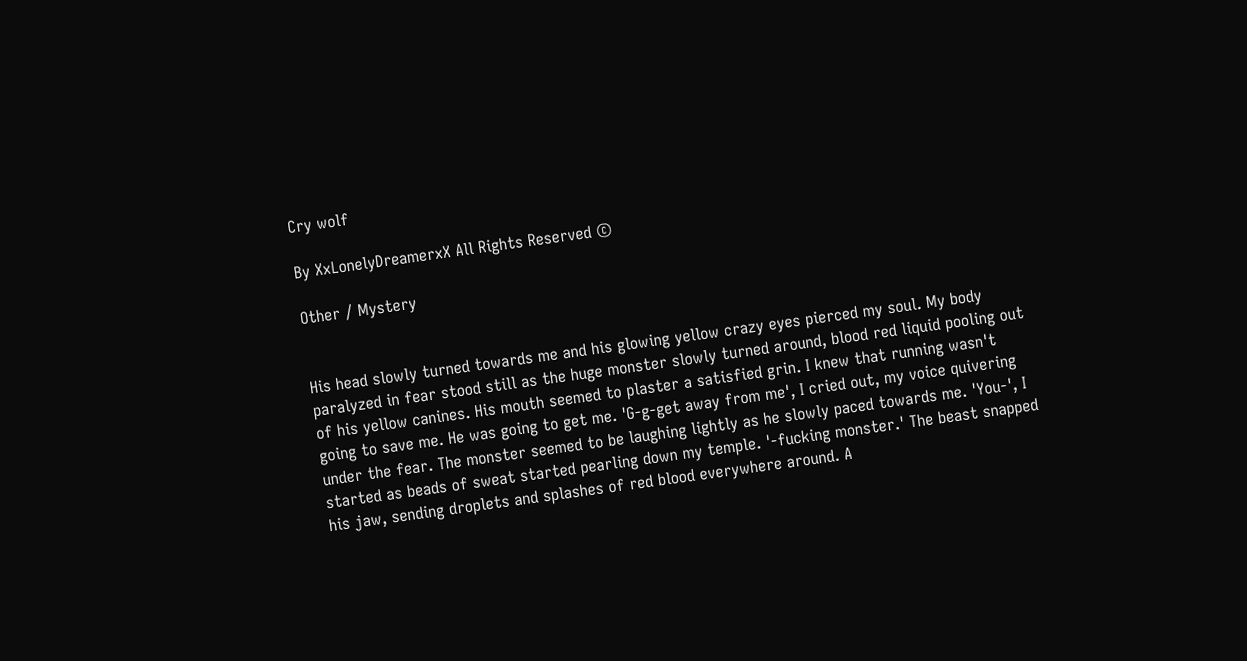Cry wolf

By XxLonelyDreamerxX All Rights Reserved ©

Other / Mystery


His head slowly turned towards me and his glowing yellow crazy eyes pierced my soul. My body paralyzed in fear stood still as the huge monster slowly turned around, blood red liquid pooling out of his yellow canines. His mouth seemed to plaster a satisfied grin. I knew that running wasn't going to save me. He was going to get me. 'G-g-get away from me', I cried out, my voice quivering under the fear. The monster seemed to be laughing lightly as he slowly paced towards me. 'You-', I started as beads of sweat started pearling down my temple. '-fucking monster.' The beast snapped his jaw, sending droplets and splashes of red blood everywhere around. A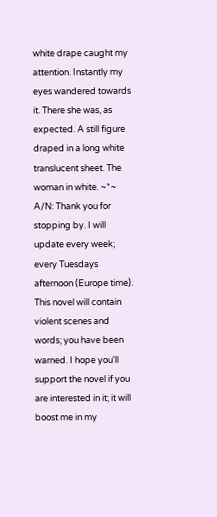white drape caught my attention. Instantly my eyes wandered towards it. There she was, as expected. A still figure draped in a long white translucent sheet. The woman in white. ~*~ A/N: Thank you for stopping by. I will update every week; every Tuesdays afternoon (Europe time). This novel will contain violent scenes and words; you have been warned. I hope you'll support the novel if you are interested in it; it will boost me in my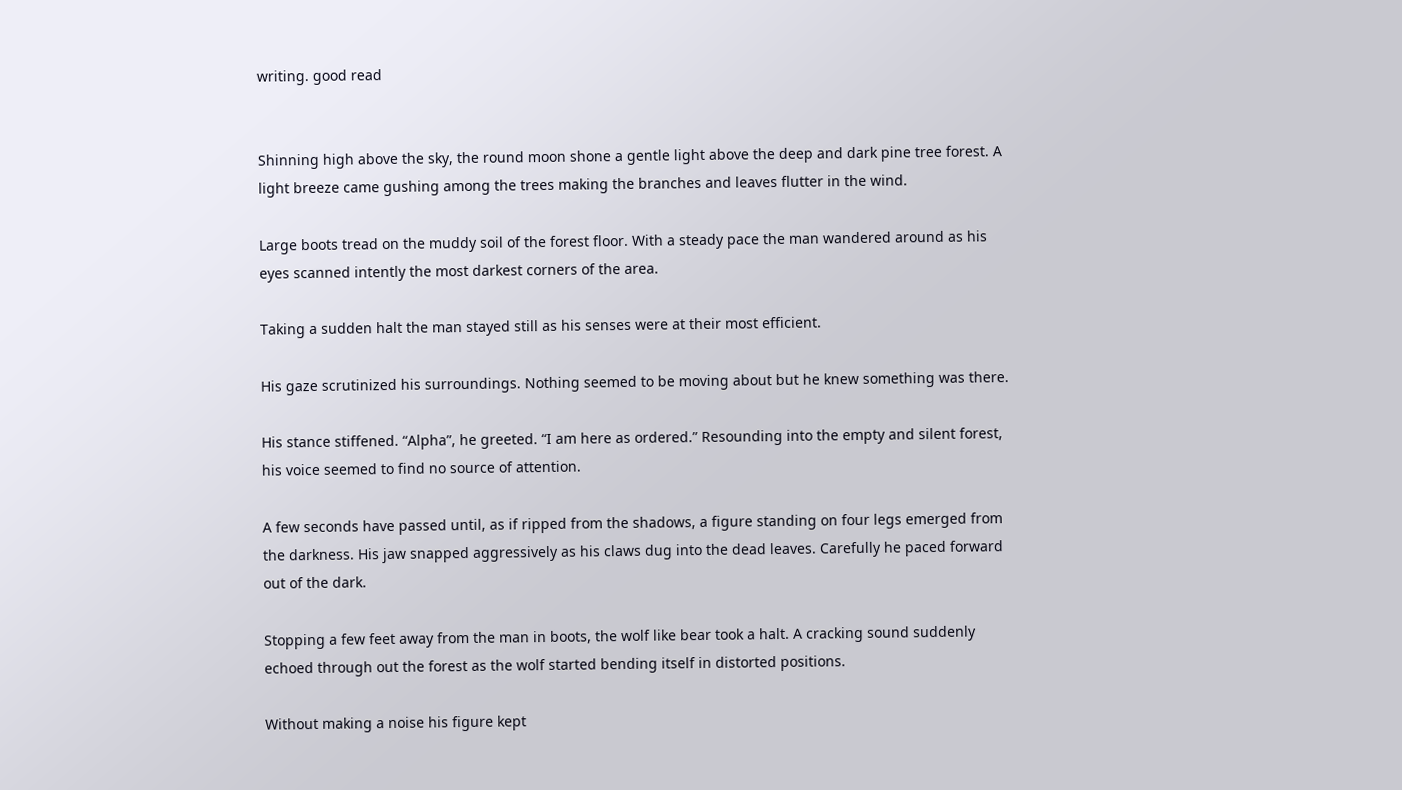writing. good read


Shinning high above the sky, the round moon shone a gentle light above the deep and dark pine tree forest. A light breeze came gushing among the trees making the branches and leaves flutter in the wind.

Large boots tread on the muddy soil of the forest floor. With a steady pace the man wandered around as his eyes scanned intently the most darkest corners of the area.

Taking a sudden halt the man stayed still as his senses were at their most efficient.

His gaze scrutinized his surroundings. Nothing seemed to be moving about but he knew something was there.

His stance stiffened. “Alpha”, he greeted. “I am here as ordered.” Resounding into the empty and silent forest, his voice seemed to find no source of attention.

A few seconds have passed until, as if ripped from the shadows, a figure standing on four legs emerged from the darkness. His jaw snapped aggressively as his claws dug into the dead leaves. Carefully he paced forward out of the dark.

Stopping a few feet away from the man in boots, the wolf like bear took a halt. A cracking sound suddenly echoed through out the forest as the wolf started bending itself in distorted positions.

Without making a noise his figure kept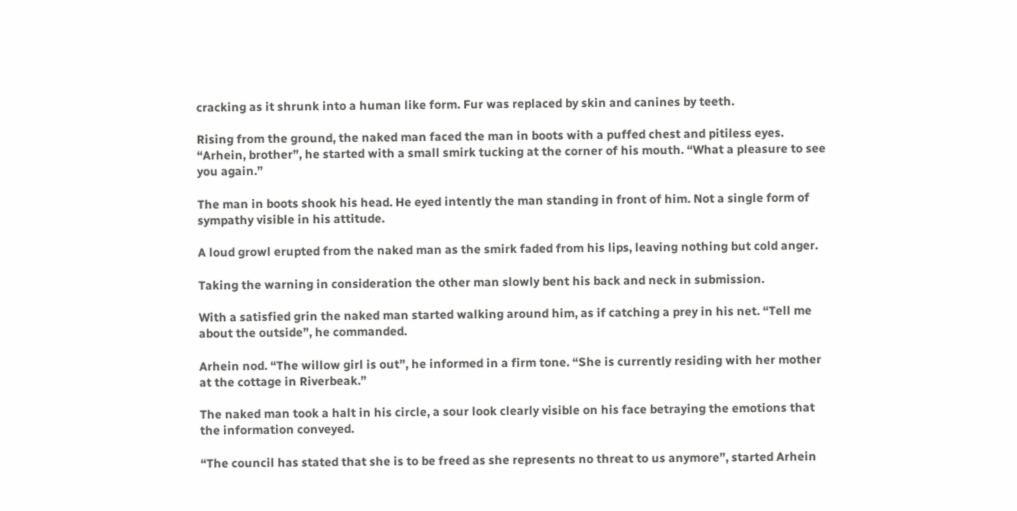cracking as it shrunk into a human like form. Fur was replaced by skin and canines by teeth.

Rising from the ground, the naked man faced the man in boots with a puffed chest and pitiless eyes. “Arhein, brother”, he started with a small smirk tucking at the corner of his mouth. “What a pleasure to see you again.”

The man in boots shook his head. He eyed intently the man standing in front of him. Not a single form of sympathy visible in his attitude.

A loud growl erupted from the naked man as the smirk faded from his lips, leaving nothing but cold anger.

Taking the warning in consideration the other man slowly bent his back and neck in submission.

With a satisfied grin the naked man started walking around him, as if catching a prey in his net. “Tell me about the outside”, he commanded.

Arhein nod. “The willow girl is out”, he informed in a firm tone. “She is currently residing with her mother at the cottage in Riverbeak.”

The naked man took a halt in his circle, a sour look clearly visible on his face betraying the emotions that the information conveyed.

“The council has stated that she is to be freed as she represents no threat to us anymore”, started Arhein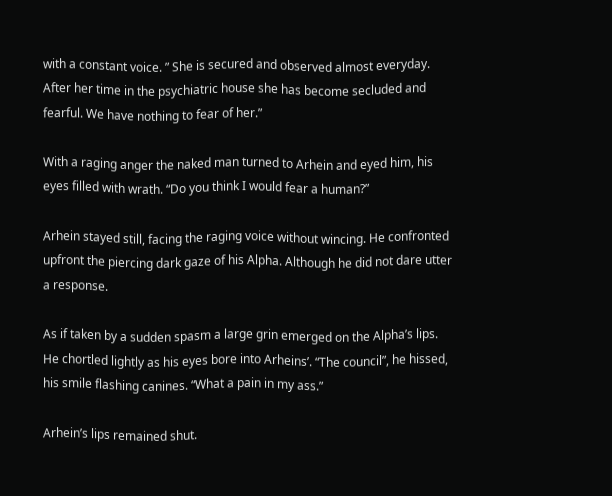with a constant voice. ” She is secured and observed almost everyday. After her time in the psychiatric house she has become secluded and fearful. We have nothing to fear of her.”

With a raging anger the naked man turned to Arhein and eyed him, his eyes filled with wrath. “Do you think I would fear a human?”

Arhein stayed still, facing the raging voice without wincing. He confronted upfront the piercing dark gaze of his Alpha. Although he did not dare utter a response.

As if taken by a sudden spasm a large grin emerged on the Alpha’s lips. He chortled lightly as his eyes bore into Arheins’. “The council”, he hissed, his smile flashing canines. “What a pain in my ass.”

Arhein’s lips remained shut.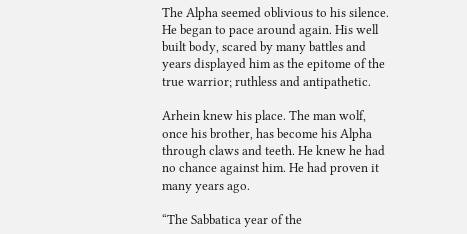The Alpha seemed oblivious to his silence. He began to pace around again. His well built body, scared by many battles and years displayed him as the epitome of the true warrior; ruthless and antipathetic.

Arhein knew his place. The man wolf, once his brother, has become his Alpha through claws and teeth. He knew he had no chance against him. He had proven it many years ago.

“The Sabbatica year of the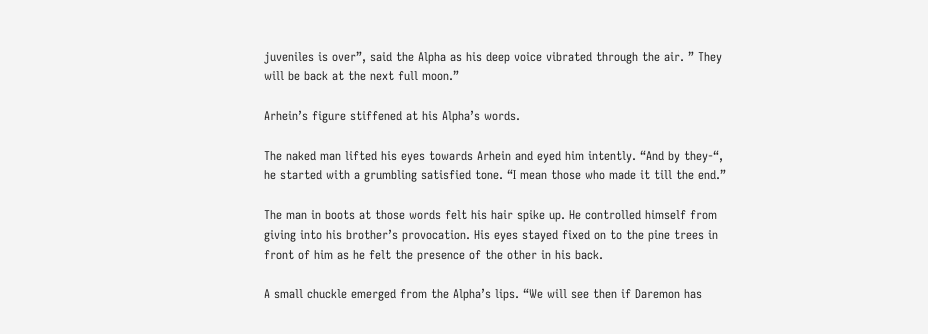juveniles is over”, said the Alpha as his deep voice vibrated through the air. ” They will be back at the next full moon.”

Arhein’s figure stiffened at his Alpha’s words.

The naked man lifted his eyes towards Arhein and eyed him intently. “And by they-“, he started with a grumbling satisfied tone. “I mean those who made it till the end.”

The man in boots at those words felt his hair spike up. He controlled himself from giving into his brother’s provocation. His eyes stayed fixed on to the pine trees in front of him as he felt the presence of the other in his back.

A small chuckle emerged from the Alpha’s lips. “We will see then if Daremon has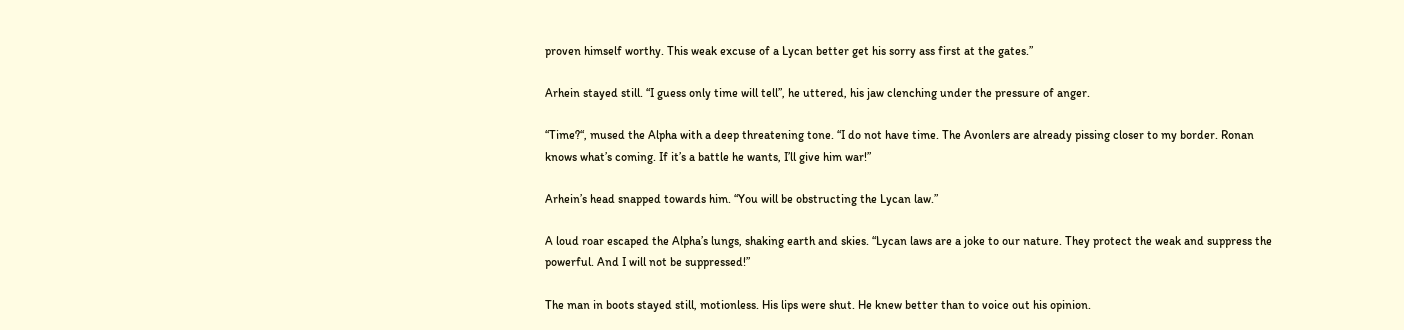proven himself worthy. This weak excuse of a Lycan better get his sorry ass first at the gates.”

Arhein stayed still. “I guess only time will tell”, he uttered, his jaw clenching under the pressure of anger.

“Time?“, mused the Alpha with a deep threatening tone. “I do not have time. The Avonlers are already pissing closer to my border. Ronan knows what’s coming. If it’s a battle he wants, I’ll give him war!”

Arhein’s head snapped towards him. “You will be obstructing the Lycan law.”

A loud roar escaped the Alpha’s lungs, shaking earth and skies. “Lycan laws are a joke to our nature. They protect the weak and suppress the powerful. And I will not be suppressed!”

The man in boots stayed still, motionless. His lips were shut. He knew better than to voice out his opinion.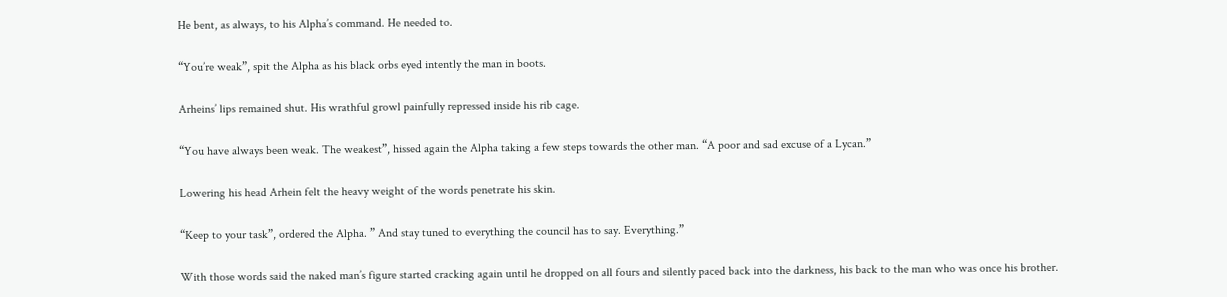He bent, as always, to his Alpha’s command. He needed to.

“You’re weak”, spit the Alpha as his black orbs eyed intently the man in boots.

Arheins’ lips remained shut. His wrathful growl painfully repressed inside his rib cage.

“You have always been weak. The weakest”, hissed again the Alpha taking a few steps towards the other man. “A poor and sad excuse of a Lycan.”

Lowering his head Arhein felt the heavy weight of the words penetrate his skin.

“Keep to your task”, ordered the Alpha. ” And stay tuned to everything the council has to say. Everything.”

With those words said the naked man’s figure started cracking again until he dropped on all fours and silently paced back into the darkness, his back to the man who was once his brother.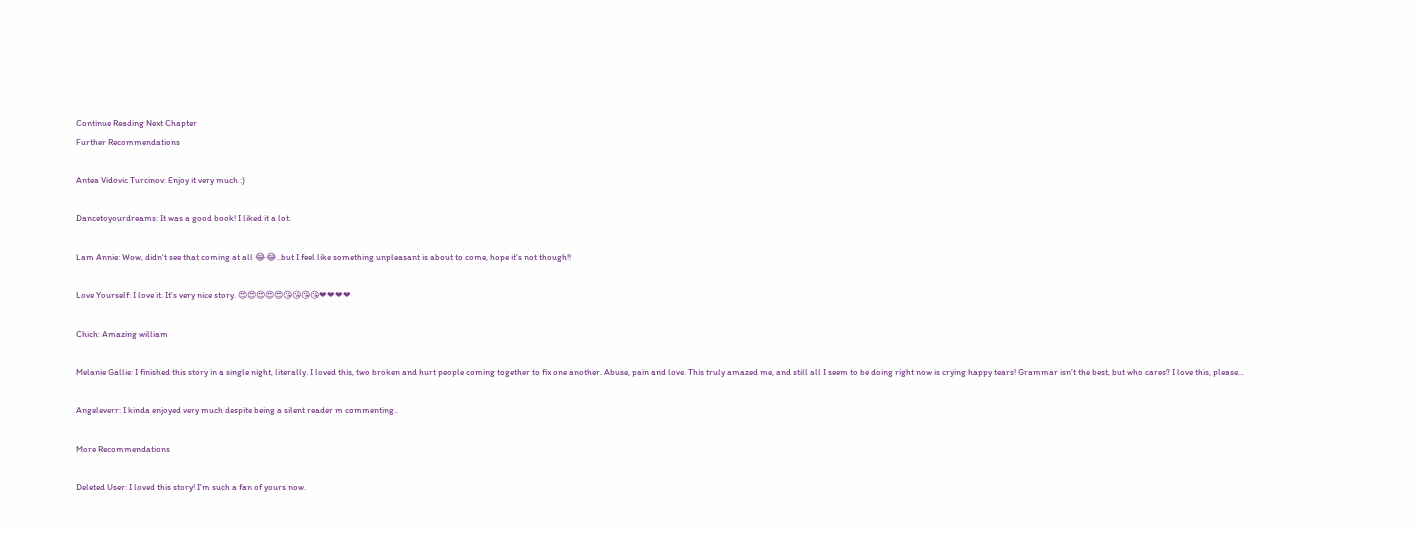Continue Reading Next Chapter
Further Recommendations

Antea Vidovic Turcinov: Enjoy it very much :)

Dancetoyourdreams: It was a good book! I liked it a lot.

Lam Annie: Wow, didn't see that coming at all 😂😂..but I feel like something unpleasant is about to come, hope it's not though!!

Love Yourself: I love it. It's very nice story. 😍😍😍😍😍😘😘😘😘❤❤❤❤

Chich: Amazing william

Melanie Gallie: I finished this story in a single night, literally. I loved this, two broken and hurt people coming together to fix one another. Abuse, pain and love. This truly amazed me, and still all I seem to be doing right now is crying happy tears! Grammar isn't the best, but who cares? I love this, please...

Angeleverr: I kinda enjoyed very much despite being a silent reader m commenting..

More Recommendations

Deleted User: I loved this story! I'm such a fan of yours now.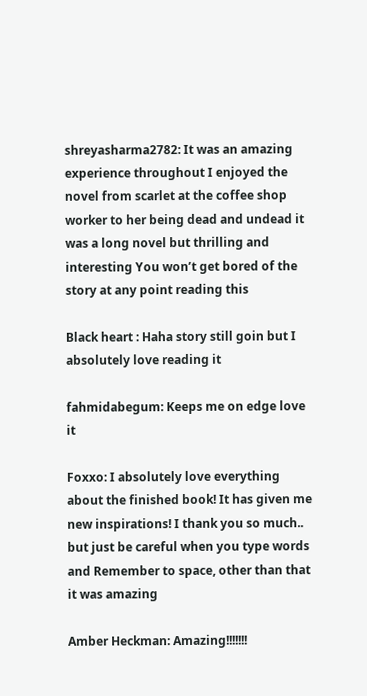shreyasharma2782: It was an amazing experience throughout I enjoyed the novel from scarlet at the coffee shop worker to her being dead and undead it was a long novel but thrilling and interesting You won’t get bored of the story at any point reading this

Black heart : Haha story still goin but I absolutely love reading it

fahmidabegum: Keeps me on edge love it

Foxxo: I absolutely love everything about the finished book! It has given me new inspirations! I thank you so much.. but just be careful when you type words and Remember to space, other than that it was amazing

Amber Heckman: Amazing!!!!!!!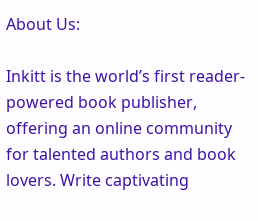About Us:

Inkitt is the world’s first reader-powered book publisher, offering an online community for talented authors and book lovers. Write captivating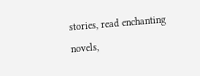stories, read enchanting novels,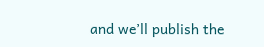and we’ll publish the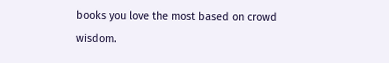books you love the most based on crowd wisdom.